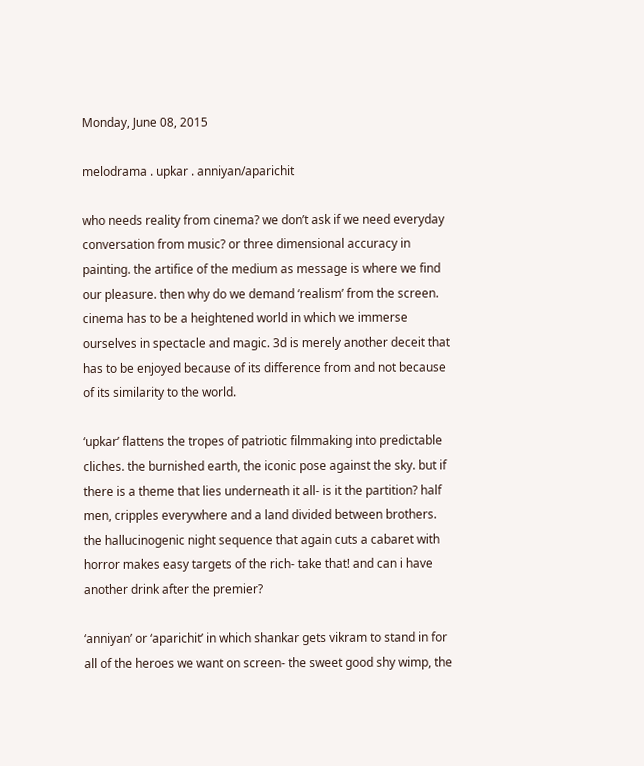Monday, June 08, 2015

melodrama . upkar . anniyan/aparichit

who needs reality from cinema? we don’t ask if we need everyday conversation from music? or three dimensional accuracy in painting. the artifice of the medium as message is where we find our pleasure. then why do we demand ‘realism’ from the screen. cinema has to be a heightened world in which we immerse ourselves in spectacle and magic. 3d is merely another deceit that has to be enjoyed because of its difference from and not because of its similarity to the world.

‘upkar’ flattens the tropes of patriotic filmmaking into predictable cliches. the burnished earth, the iconic pose against the sky. but if there is a theme that lies underneath it all- is it the partition? half men, cripples everywhere and a land divided between brothers. the hallucinogenic night sequence that again cuts a cabaret with horror makes easy targets of the rich- take that! and can i have another drink after the premier?

‘anniyan’ or ‘aparichit’ in which shankar gets vikram to stand in for all of the heroes we want on screen- the sweet good shy wimp, the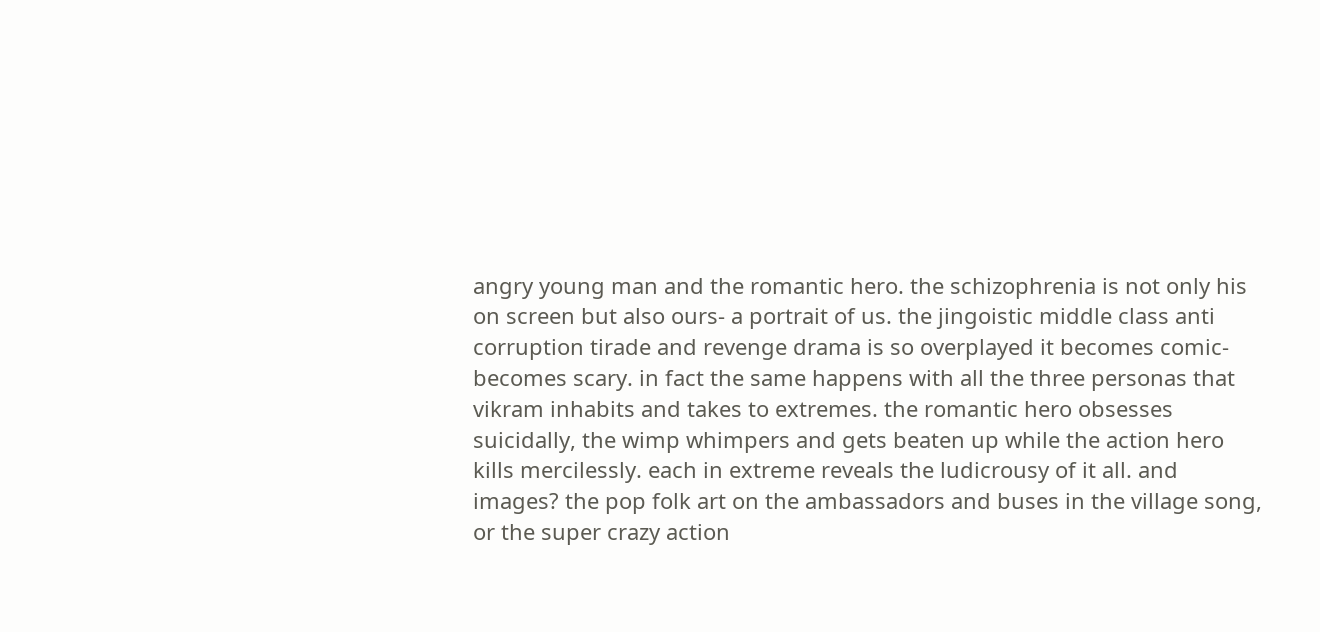angry young man and the romantic hero. the schizophrenia is not only his on screen but also ours- a portrait of us. the jingoistic middle class anti corruption tirade and revenge drama is so overplayed it becomes comic- becomes scary. in fact the same happens with all the three personas that vikram inhabits and takes to extremes. the romantic hero obsesses suicidally, the wimp whimpers and gets beaten up while the action hero kills mercilessly. each in extreme reveals the ludicrousy of it all. and images? the pop folk art on the ambassadors and buses in the village song, or the super crazy action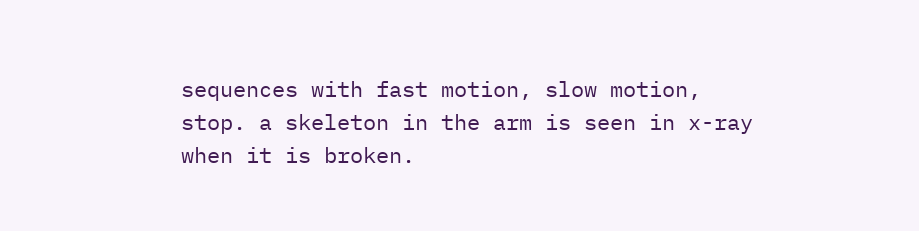sequences with fast motion, slow motion, stop. a skeleton in the arm is seen in x-ray when it is broken.